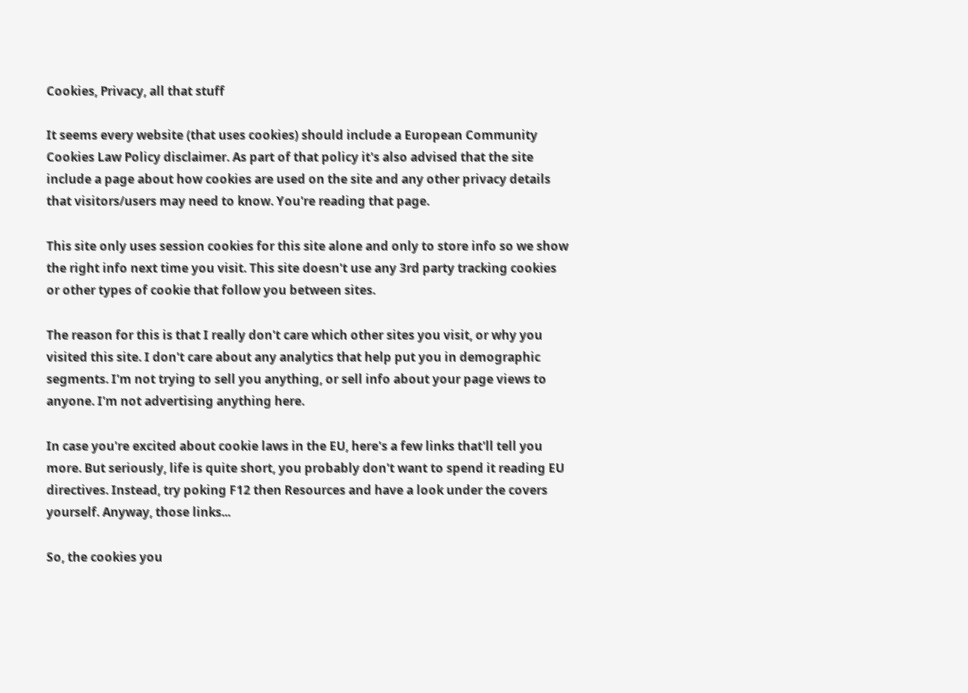Cookies, Privacy, all that stuff

It seems every website (that uses cookies) should include a European Community Cookies Law Policy disclaimer. As part of that policy it's also advised that the site include a page about how cookies are used on the site and any other privacy details that visitors/users may need to know. You're reading that page.

This site only uses session cookies for this site alone and only to store info so we show the right info next time you visit. This site doesn't use any 3rd party tracking cookies or other types of cookie that follow you between sites.

The reason for this is that I really don't care which other sites you visit, or why you visited this site. I don't care about any analytics that help put you in demographic segments. I'm not trying to sell you anything, or sell info about your page views to anyone. I'm not advertising anything here.

In case you're excited about cookie laws in the EU, here's a few links that'll tell you more. But seriously, life is quite short, you probably don't want to spend it reading EU directives. Instead, try poking F12 then Resources and have a look under the covers yourself. Anyway, those links...

So, the cookies you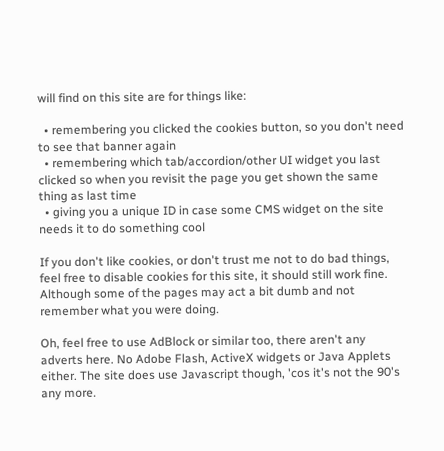will find on this site are for things like:

  • remembering you clicked the cookies button, so you don't need to see that banner again
  • remembering which tab/accordion/other UI widget you last clicked so when you revisit the page you get shown the same thing as last time
  • giving you a unique ID in case some CMS widget on the site needs it to do something cool

If you don't like cookies, or don't trust me not to do bad things, feel free to disable cookies for this site, it should still work fine. Although some of the pages may act a bit dumb and not remember what you were doing.

Oh, feel free to use AdBlock or similar too, there aren't any adverts here. No Adobe Flash, ActiveX widgets or Java Applets either. The site does use Javascript though, 'cos it's not the 90's any more.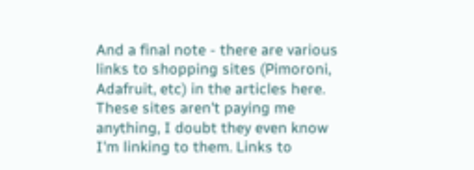And a final note - there are various links to shopping sites (Pimoroni, Adafruit, etc) in the articles here. These sites aren't paying me anything, I doubt they even know I'm linking to them. Links to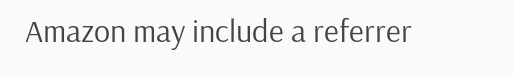Amazon may include a referrer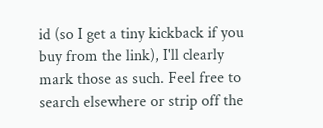id (so I get a tiny kickback if you buy from the link), I'll clearly mark those as such. Feel free to search elsewhere or strip off the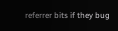referrer bits if they bug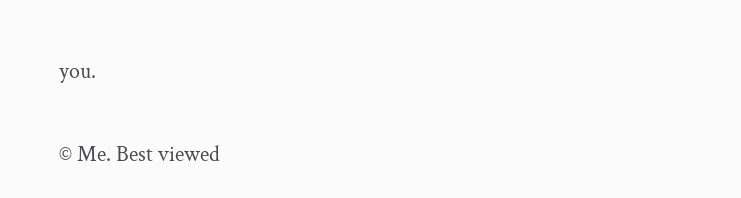you.

© Me. Best viewed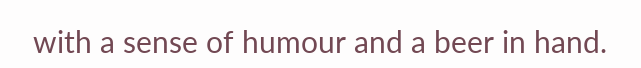with a sense of humour and a beer in hand.